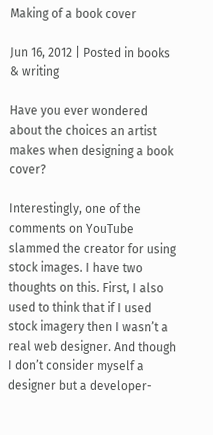Making of a book cover

Jun 16, 2012 | Posted in books & writing

Have you ever wondered about the choices an artist makes when designing a book cover?

Interestingly, one of the comments on YouTube slammed the creator for using stock images. I have two thoughts on this. First, I also used to think that if I used stock imagery then I wasn’t a real web designer. And though I don’t consider myself a designer but a developer-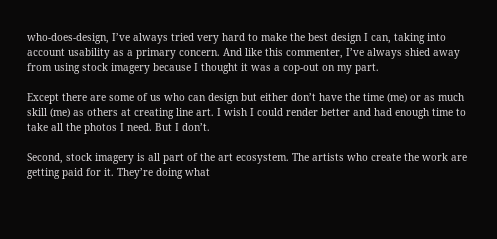who-does-design, I’ve always tried very hard to make the best design I can, taking into account usability as a primary concern. And like this commenter, I’ve always shied away from using stock imagery because I thought it was a cop-out on my part.

Except there are some of us who can design but either don’t have the time (me) or as much skill (me) as others at creating line art. I wish I could render better and had enough time to take all the photos I need. But I don’t.

Second, stock imagery is all part of the art ecosystem. The artists who create the work are getting paid for it. They’re doing what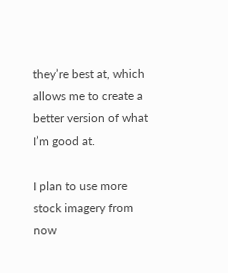they’re best at, which allows me to create a better version of what I’m good at.

I plan to use more stock imagery from now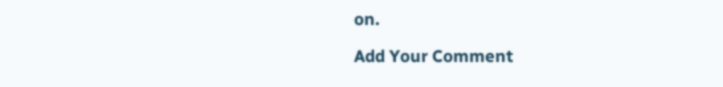on.

Add Your Comment